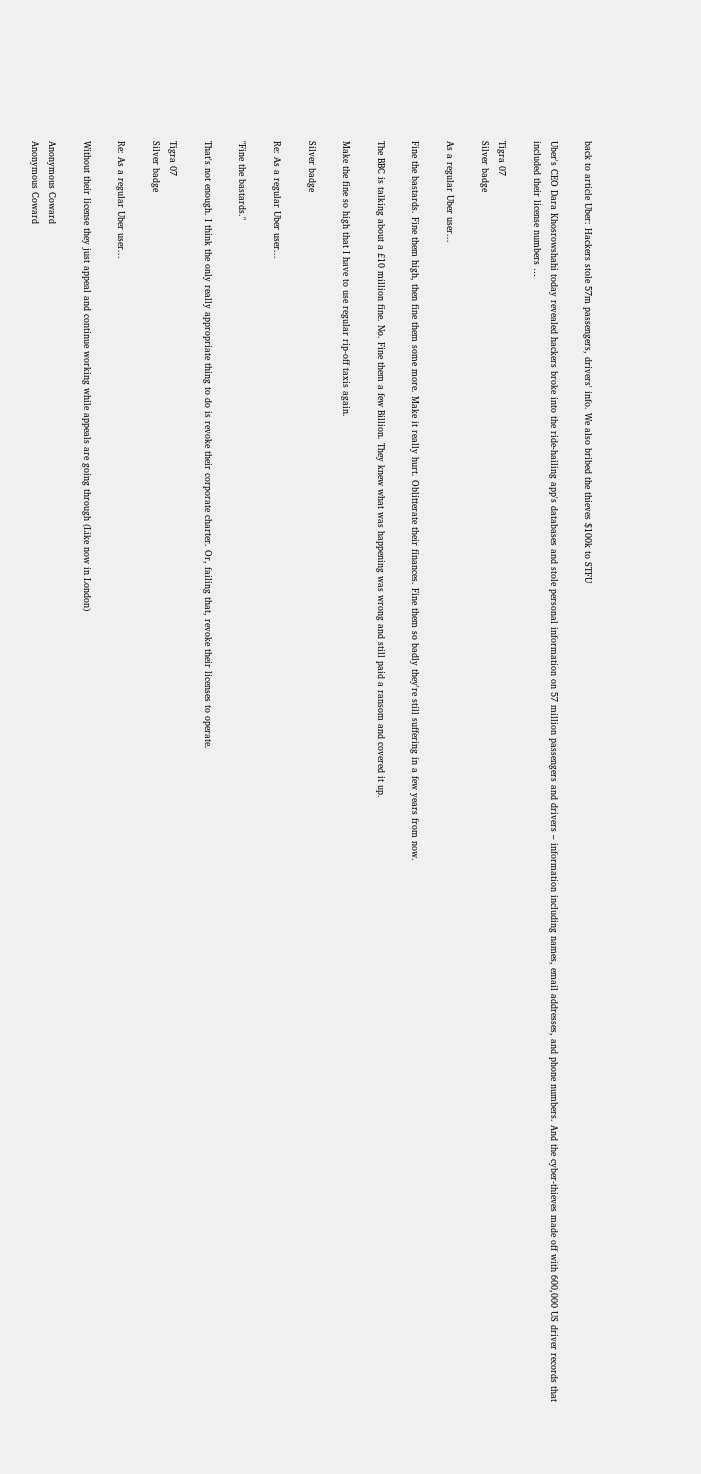back to article Uber: Hackers stole 57m passengers, drivers' info. We also bribed the thieves $100k to STFU

Uber's CEO Dara Khosrowshahi today revealed hackers broke into the ride-hailing app's databases and stole personal information on 57 million passengers and drivers – information including names, email addresses, and phone numbers. And the cyber-thieves made off with 600,000 US driver records that included their license numbers …

Tigra 07
Silver badge

As a regular Uber user...

Fine the bastards. Fine them high, then fine them some more. Make it really hurt. Oblitterate their finances. Fine them so badly they're still suffering in a few years from now.

The BBC is talking about a £10 million fine. No. Fine them a few Billion. They knew what was happening was wrong and still paid a ransom and covered it up.

Make the fine so high that I have to use regular rip-off taxis again.

Silver badge

Re: As a regular Uber user...

"Fine the bastards."

That's not enough. I think the only really appropriate thing to do is revoke their corporate charter. Or, failing that, revoke their licenses to operate.

Tigra 07
Silver badge

Re: As a regular Uber user...

Without their license they just appeal and continue working while appeals are going through (Like now in London)

Anonymous Coward
Anonymous Coward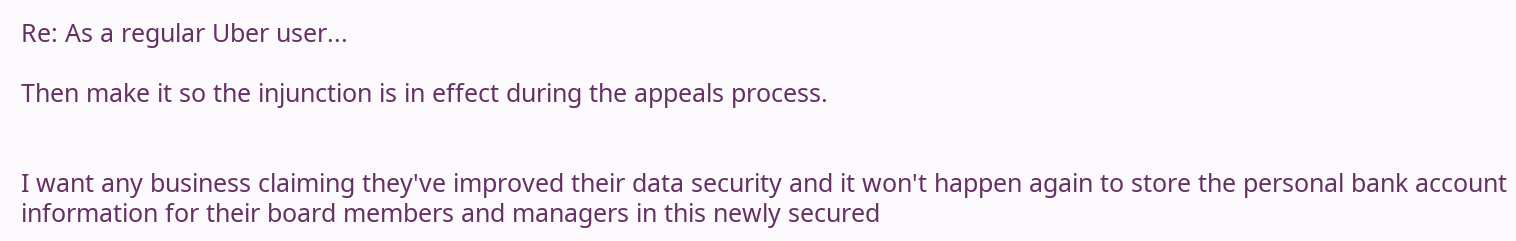Re: As a regular Uber user...

Then make it so the injunction is in effect during the appeals process.


I want any business claiming they've improved their data security and it won't happen again to store the personal bank account information for their board members and managers in this newly secured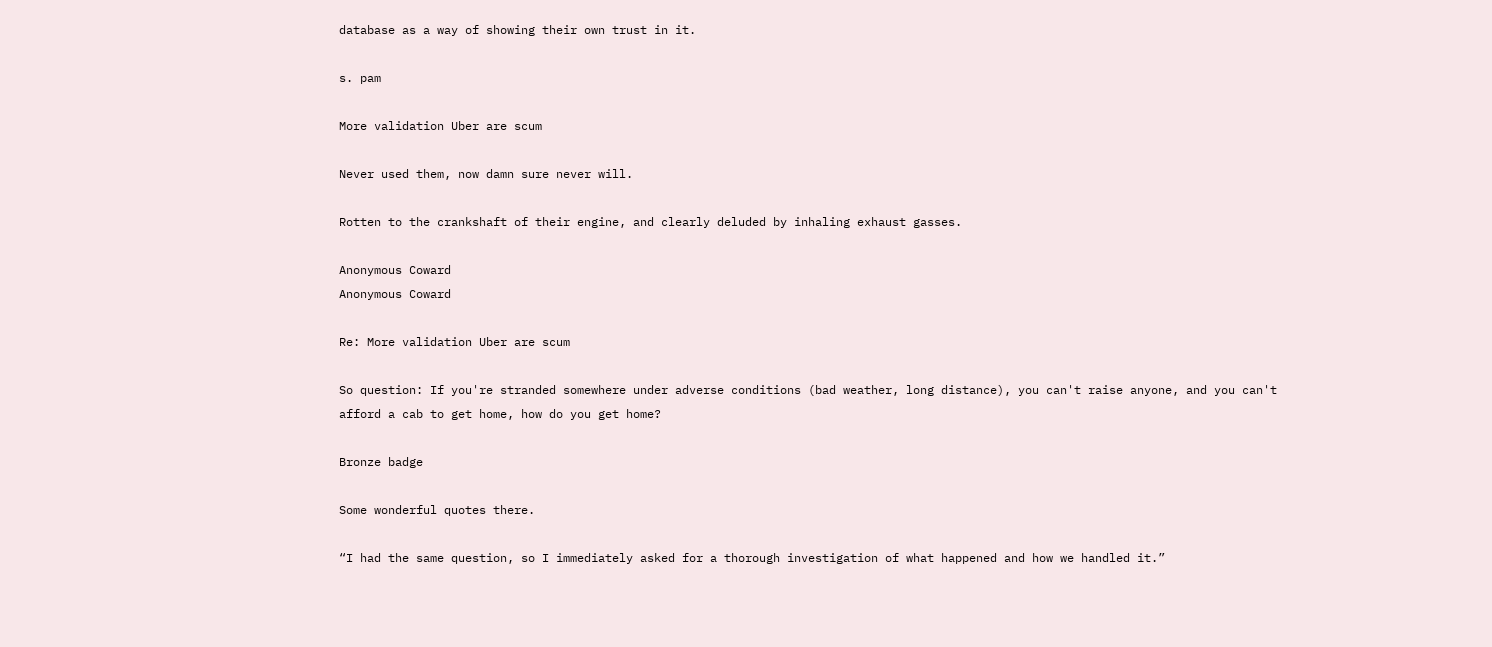database as a way of showing their own trust in it.

s. pam

More validation Uber are scum

Never used them, now damn sure never will.

Rotten to the crankshaft of their engine, and clearly deluded by inhaling exhaust gasses.

Anonymous Coward
Anonymous Coward

Re: More validation Uber are scum

So question: If you're stranded somewhere under adverse conditions (bad weather, long distance), you can't raise anyone, and you can't afford a cab to get home, how do you get home?

Bronze badge

Some wonderful quotes there.

“I had the same question, so I immediately asked for a thorough investigation of what happened and how we handled it.”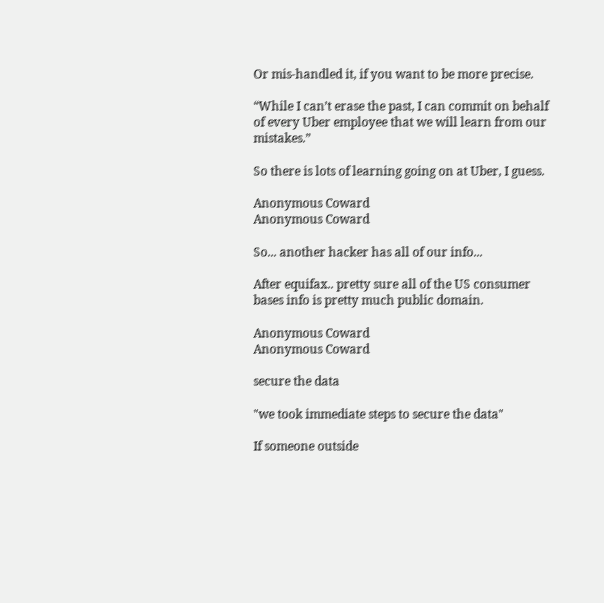Or mis-handled it, if you want to be more precise.

“While I can’t erase the past, I can commit on behalf of every Uber employee that we will learn from our mistakes.”

So there is lots of learning going on at Uber, I guess.

Anonymous Coward
Anonymous Coward

So... another hacker has all of our info...

After equifax.. pretty sure all of the US consumer bases info is pretty much public domain.

Anonymous Coward
Anonymous Coward

secure the data

"we took immediate steps to secure the data"

If someone outside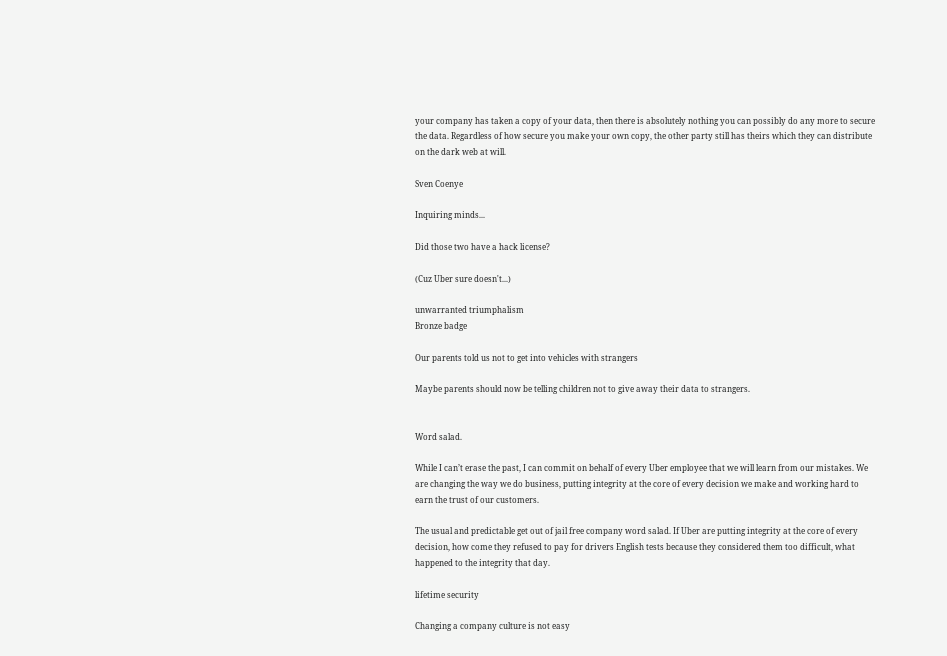your company has taken a copy of your data, then there is absolutely nothing you can possibly do any more to secure the data. Regardless of how secure you make your own copy, the other party still has theirs which they can distribute on the dark web at will.

Sven Coenye

Inquiring minds...

Did those two have a hack license?

(Cuz Uber sure doesn't...)

unwarranted triumphalism
Bronze badge

Our parents told us not to get into vehicles with strangers

Maybe parents should now be telling children not to give away their data to strangers.


Word salad.

While I can’t erase the past, I can commit on behalf of every Uber employee that we will learn from our mistakes. We are changing the way we do business, putting integrity at the core of every decision we make and working hard to earn the trust of our customers.

The usual and predictable get out of jail free company word salad. If Uber are putting integrity at the core of every decision, how come they refused to pay for drivers English tests because they considered them too difficult, what happened to the integrity that day.

lifetime security

Changing a company culture is not easy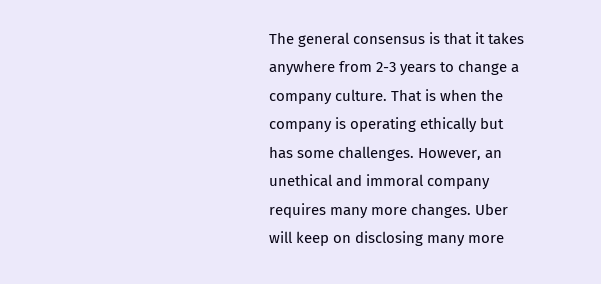The general consensus is that it takes anywhere from 2-3 years to change a company culture. That is when the company is operating ethically but has some challenges. However, an unethical and immoral company requires many more changes. Uber will keep on disclosing many more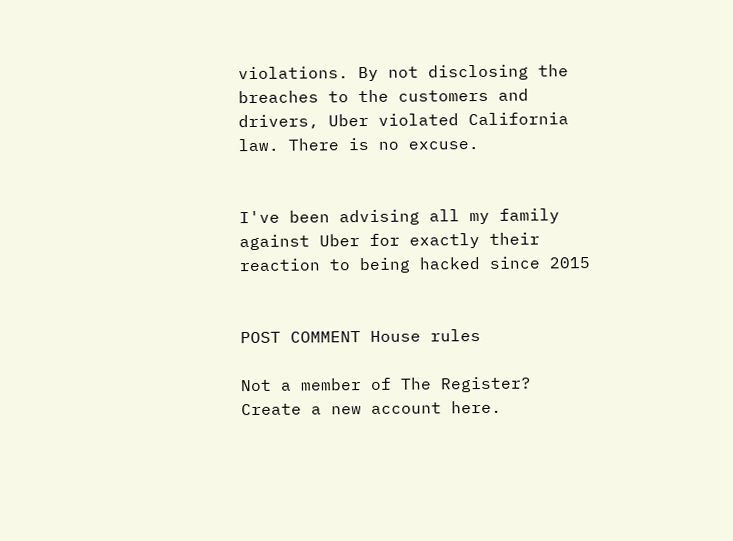violations. By not disclosing the breaches to the customers and drivers, Uber violated California law. There is no excuse.


I've been advising all my family against Uber for exactly their reaction to being hacked since 2015


POST COMMENT House rules

Not a member of The Register? Create a new account here.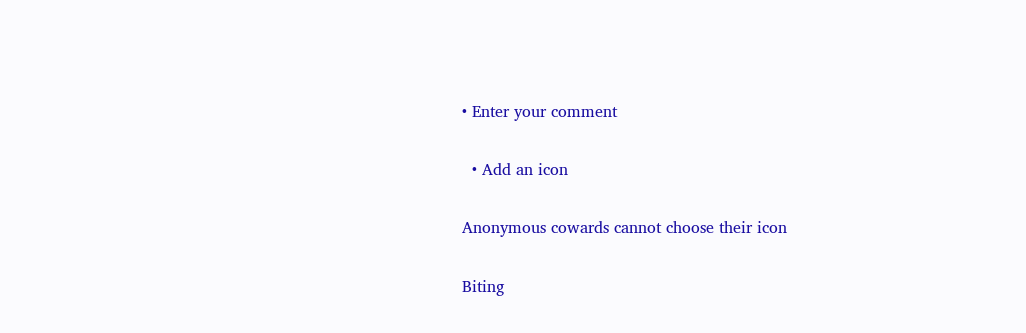• Enter your comment

  • Add an icon

Anonymous cowards cannot choose their icon

Biting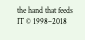the hand that feeds IT © 1998–2018